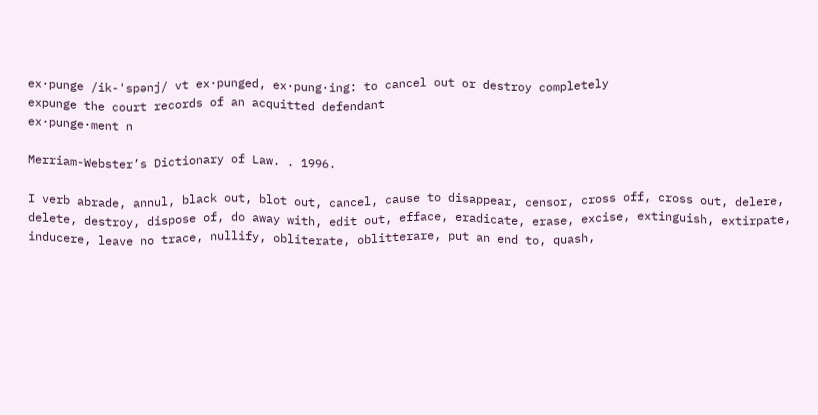ex·punge /ik-'spənj/ vt ex·punged, ex·pung·ing: to cancel out or destroy completely
expunge the court records of an acquitted defendant
ex·punge·ment n

Merriam-Webster’s Dictionary of Law. . 1996.

I verb abrade, annul, black out, blot out, cancel, cause to disappear, censor, cross off, cross out, delere, delete, destroy, dispose of, do away with, edit out, efface, eradicate, erase, excise, extinguish, extirpate, inducere, leave no trace, nullify, obliterate, oblitterare, put an end to, quash,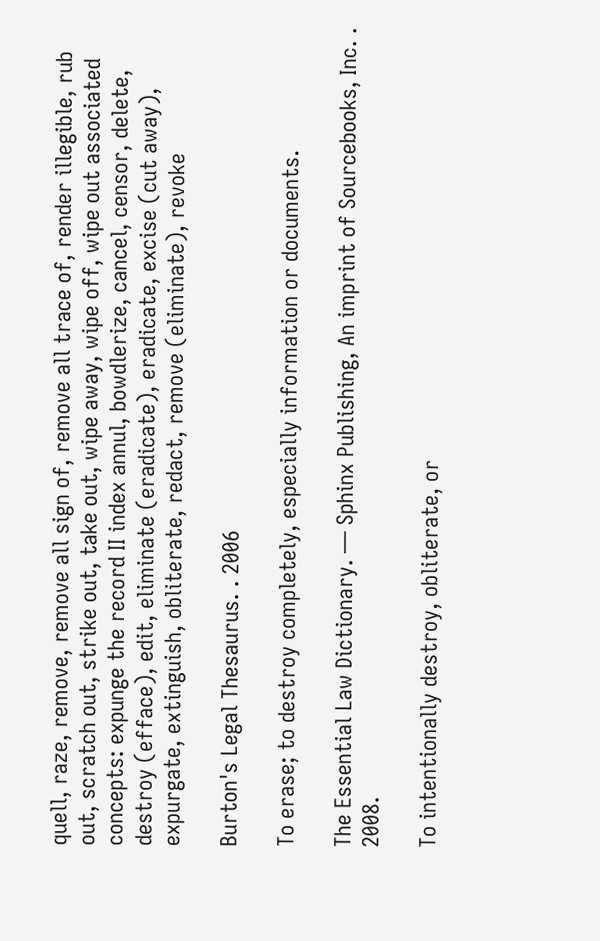quell, raze, remove, remove all sign of, remove all trace of, render illegible, rub out, scratch out, strike out, take out, wipe away, wipe off, wipe out associated concepts: expunge the record II index annul, bowdlerize, cancel, censor, delete, destroy (efface), edit, eliminate (eradicate), eradicate, excise (cut away), expurgate, extinguish, obliterate, redact, remove (eliminate), revoke

Burton's Legal Thesaurus. . 2006

To erase; to destroy completely, especially information or documents.

The Essential Law Dictionary. — Sphinx Publishing, An imprint of Sourcebooks, Inc. . 2008.

To intentionally destroy, obliterate, or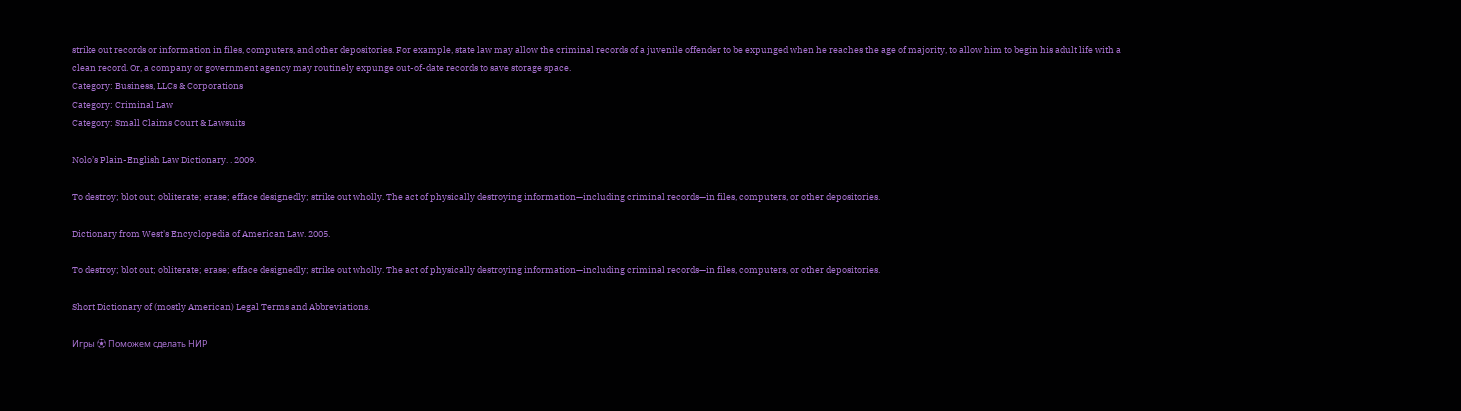strike out records or information in files, computers, and other depositories. For example, state law may allow the criminal records of a juvenile offender to be expunged when he reaches the age of majority, to allow him to begin his adult life with a clean record. Or, a company or government agency may routinely expunge out-of-date records to save storage space.
Category: Business, LLCs & Corporations
Category: Criminal Law
Category: Small Claims Court & Lawsuits

Nolo’s Plain-English Law Dictionary. . 2009.

To destroy; blot out; obliterate; erase; efface designedly; strike out wholly. The act of physically destroying information—including criminal records—in files, computers, or other depositories.

Dictionary from West's Encyclopedia of American Law. 2005.

To destroy; blot out; obliterate; erase; efface designedly; strike out wholly. The act of physically destroying information—including criminal records—in files, computers, or other depositories.

Short Dictionary of (mostly American) Legal Terms and Abbreviations.

Игры ⚽ Поможем сделать НИР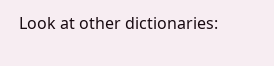Look at other dictionaries: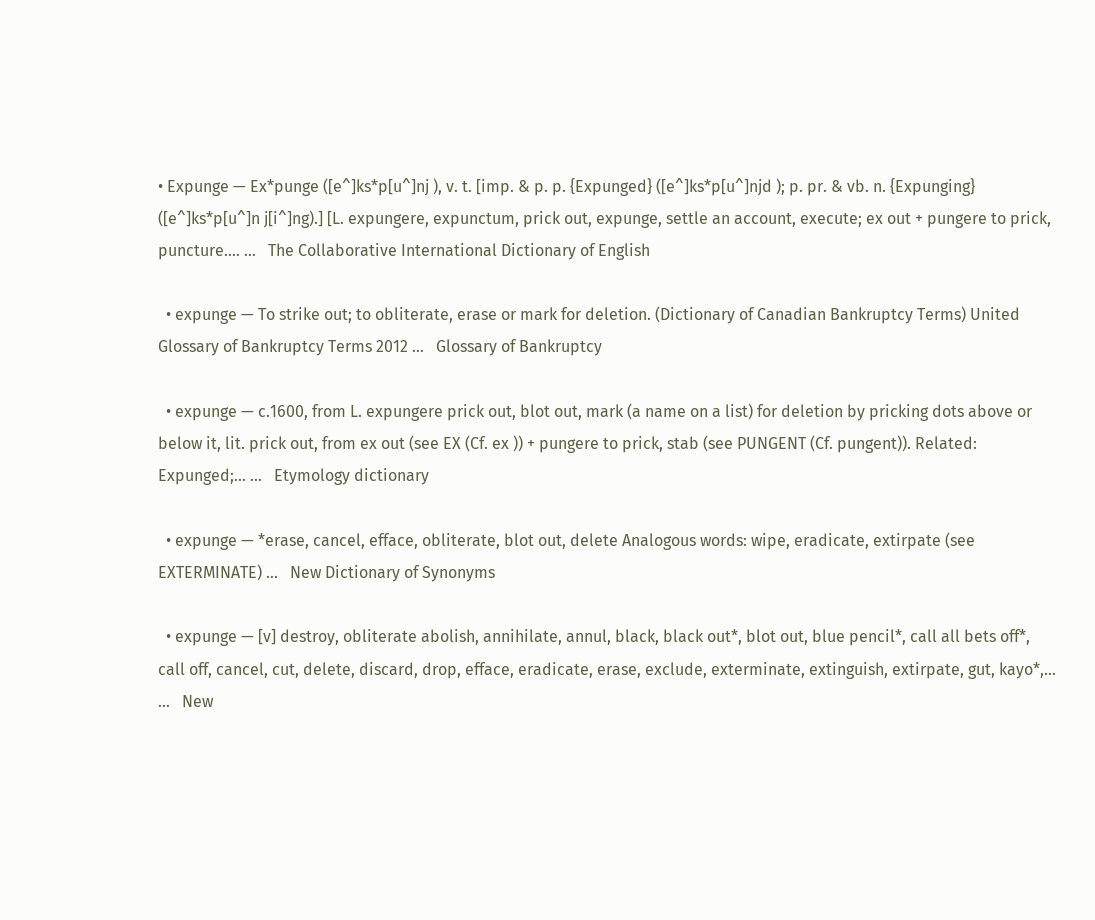• Expunge — Ex*punge ([e^]ks*p[u^]nj ), v. t. [imp. & p. p. {Expunged} ([e^]ks*p[u^]njd ); p. pr. & vb. n. {Expunging} ([e^]ks*p[u^]n j[i^]ng).] [L. expungere, expunctum, prick out, expunge, settle an account, execute; ex out + pungere to prick, puncture.… …   The Collaborative International Dictionary of English

  • expunge — To strike out; to obliterate, erase or mark for deletion. (Dictionary of Canadian Bankruptcy Terms) United Glossary of Bankruptcy Terms 2012 …   Glossary of Bankruptcy

  • expunge — c.1600, from L. expungere prick out, blot out, mark (a name on a list) for deletion by pricking dots above or below it, lit. prick out, from ex out (see EX (Cf. ex )) + pungere to prick, stab (see PUNGENT (Cf. pungent)). Related: Expunged;… …   Etymology dictionary

  • expunge — *erase, cancel, efface, obliterate, blot out, delete Analogous words: wipe, eradicate, extirpate (see EXTERMINATE) …   New Dictionary of Synonyms

  • expunge — [v] destroy, obliterate abolish, annihilate, annul, black, black out*, blot out, blue pencil*, call all bets off*, call off, cancel, cut, delete, discard, drop, efface, eradicate, erase, exclude, exterminate, extinguish, extirpate, gut, kayo*,… …   New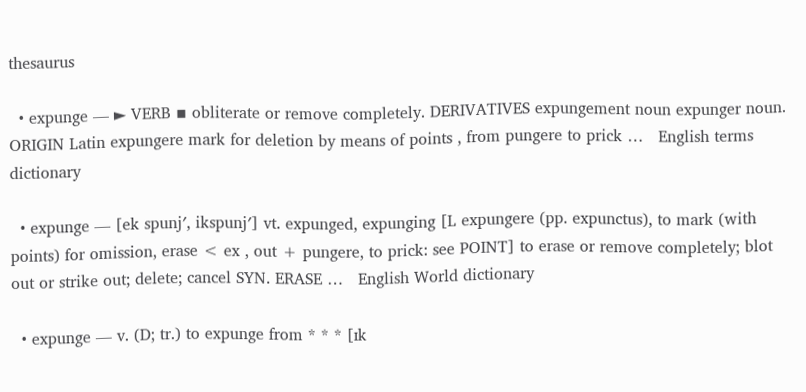thesaurus

  • expunge — ► VERB ▪ obliterate or remove completely. DERIVATIVES expungement noun expunger noun. ORIGIN Latin expungere mark for deletion by means of points , from pungere to prick …   English terms dictionary

  • expunge — [ek spunj′, ikspunj′] vt. expunged, expunging [L expungere (pp. expunctus), to mark (with points) for omission, erase < ex , out + pungere, to prick: see POINT] to erase or remove completely; blot out or strike out; delete; cancel SYN. ERASE …   English World dictionary

  • expunge — v. (D; tr.) to expunge from * * * [ɪk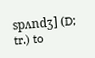spʌndʒ] (D; tr.) to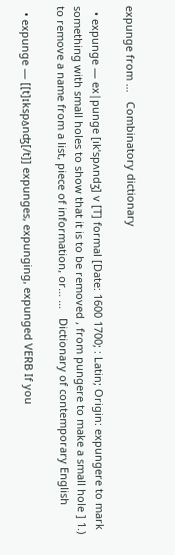expunge from …   Combinatory dictionary

  • expunge — ex|punge [ıkˈspʌndʒ] v [T] formal [Date: 1600 1700; : Latin; Origin: expungere to mark something with small holes to show that it is to be removed , from pungere to make a small hole ] 1.) to remove a name from a list, piece of information, or… …   Dictionary of contemporary English

  • expunge — [[t]ɪkspʌ̱nʤ[/t]] expunges, expunging, expunged VERB If you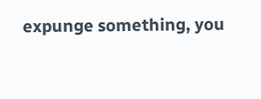expunge something, you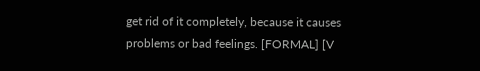get rid of it completely, because it causes problems or bad feelings. [FORMAL] [V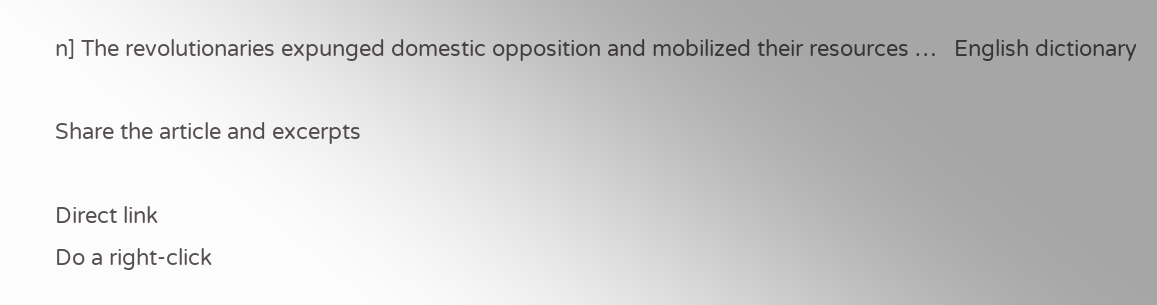n] The revolutionaries expunged domestic opposition and mobilized their resources …   English dictionary

Share the article and excerpts

Direct link
Do a right-click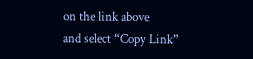on the link above
and select “Copy Link”